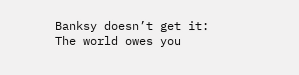Banksy doesn’t get it: The world owes you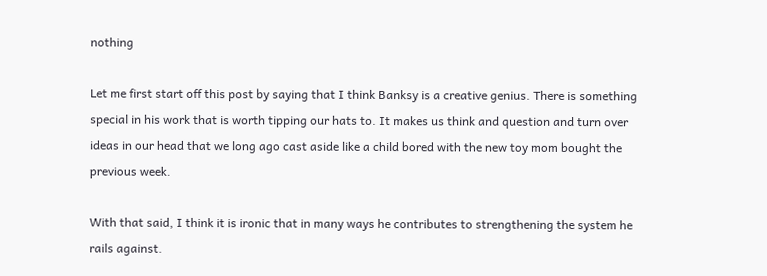nothing

Let me first start off this post by saying that I think Banksy is a creative genius. There is something special in his work that is worth tipping our hats to. It makes us think and question and turn over ideas in our head that we long ago cast aside like a child bored with the new toy mom bought the previous week.

With that said, I think it is ironic that in many ways he contributes to strengthening the system he rails against.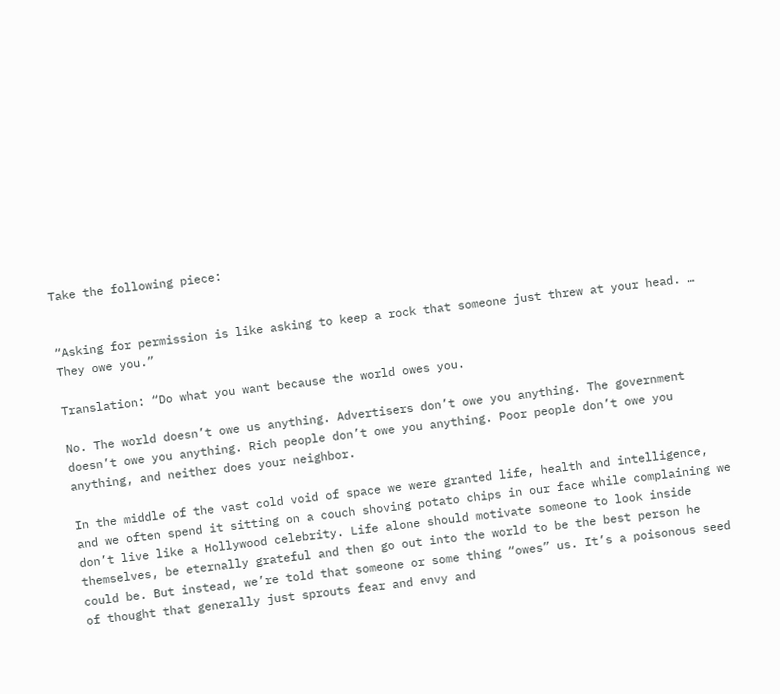Take the following piece:


“Asking for permission is like asking to keep a rock that someone just threw at your head. … They owe you.”

Translation: “Do what you want because the world owes you.

No. The world doesn’t owe us anything. Advertisers don’t owe you anything. The government doesn’t owe you anything. Rich people don’t owe you anything. Poor people don’t owe you anything, and neither does your neighbor.

In the middle of the vast cold void of space we were granted life, health and intelligence, and we often spend it sitting on a couch shoving potato chips in our face while complaining we don’t live like a Hollywood celebrity. Life alone should motivate someone to look inside themselves, be eternally grateful and then go out into the world to be the best person he could be. But instead, we’re told that someone or some thing “owes” us. It’s a poisonous seed of thought that generally just sprouts fear and envy and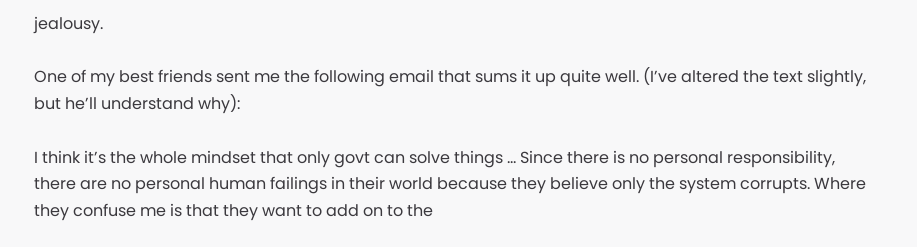jealousy.

One of my best friends sent me the following email that sums it up quite well. (I’ve altered the text slightly, but he’ll understand why):

I think it’s the whole mindset that only govt can solve things … Since there is no personal responsibility, there are no personal human failings in their world because they believe only the system corrupts. Where they confuse me is that they want to add on to the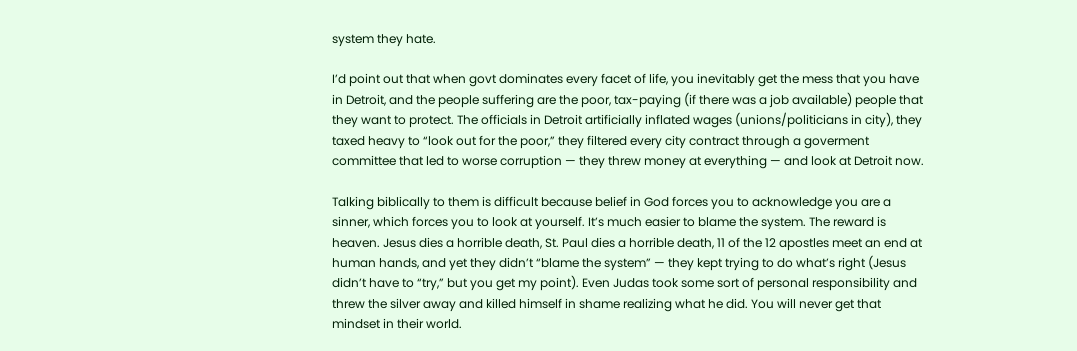system they hate.

I’d point out that when govt dominates every facet of life, you inevitably get the mess that you have in Detroit, and the people suffering are the poor, tax-paying (if there was a job available) people that they want to protect. The officials in Detroit artificially inflated wages (unions/politicians in city), they taxed heavy to “look out for the poor,” they filtered every city contract through a goverment committee that led to worse corruption — they threw money at everything — and look at Detroit now.

Talking biblically to them is difficult because belief in God forces you to acknowledge you are a sinner, which forces you to look at yourself. It’s much easier to blame the system. The reward is heaven. Jesus dies a horrible death, St. Paul dies a horrible death, 11 of the 12 apostles meet an end at human hands, and yet they didn’t “blame the system” — they kept trying to do what’s right (Jesus didn’t have to “try,” but you get my point). Even Judas took some sort of personal responsibility and threw the silver away and killed himself in shame realizing what he did. You will never get that mindset in their world.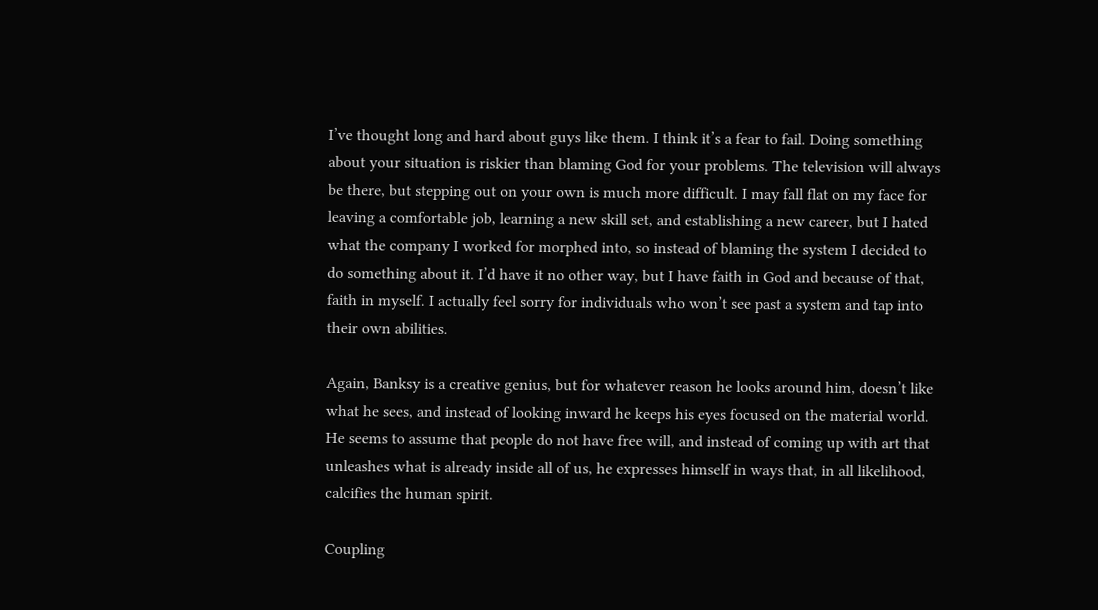I’ve thought long and hard about guys like them. I think it’s a fear to fail. Doing something about your situation is riskier than blaming God for your problems. The television will always be there, but stepping out on your own is much more difficult. I may fall flat on my face for leaving a comfortable job, learning a new skill set, and establishing a new career, but I hated what the company I worked for morphed into, so instead of blaming the system I decided to do something about it. I’d have it no other way, but I have faith in God and because of that, faith in myself. I actually feel sorry for individuals who won’t see past a system and tap into their own abilities.

Again, Banksy is a creative genius, but for whatever reason he looks around him, doesn’t like what he sees, and instead of looking inward he keeps his eyes focused on the material world. He seems to assume that people do not have free will, and instead of coming up with art that unleashes what is already inside all of us, he expresses himself in ways that, in all likelihood, calcifies the human spirit.

Coupling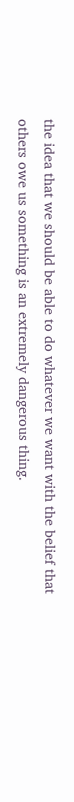the idea that we should be able to do whatever we want with the belief that others owe us something is an extremely dangerous thing.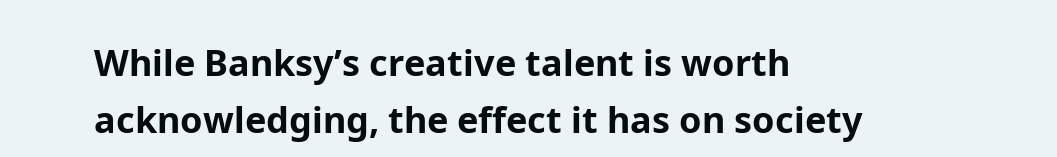While Banksy’s creative talent is worth acknowledging, the effect it has on society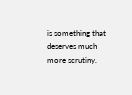is something that deserves much more scrutiny.